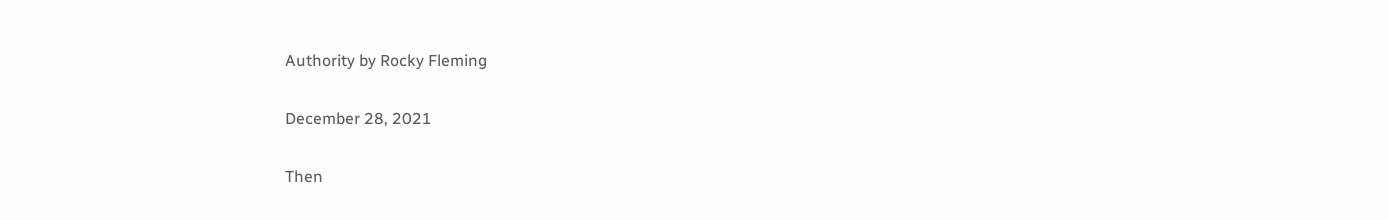Authority by Rocky Fleming

December 28, 2021

Then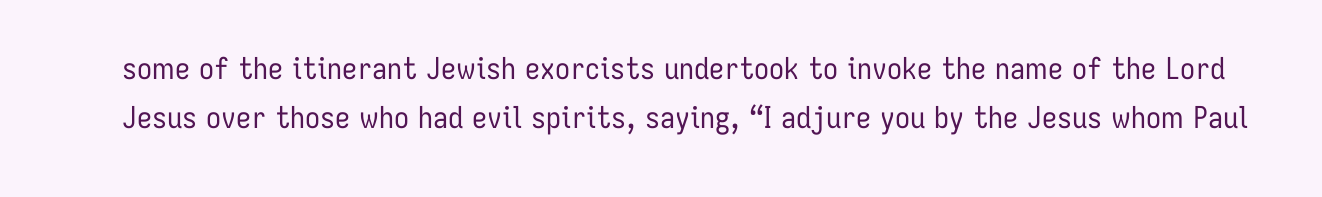some of the itinerant Jewish exorcists undertook to invoke the name of the Lord Jesus over those who had evil spirits, saying, “I adjure you by the Jesus whom Paul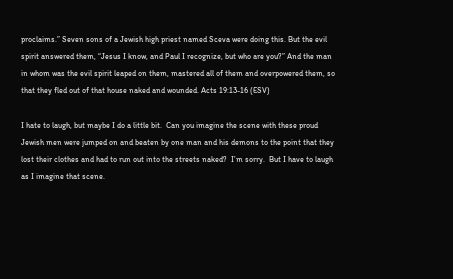proclaims.” Seven sons of a Jewish high priest named Sceva were doing this. But the evil spirit answered them, “Jesus I know, and Paul I recognize, but who are you?” And the man in whom was the evil spirit leaped on them, mastered all of them and overpowered them, so that they fled out of that house naked and wounded. Acts 19:13-16 (ESV)

I hate to laugh, but maybe I do a little bit.  Can you imagine the scene with these proud Jewish men were jumped on and beaten by one man and his demons to the point that they lost their clothes and had to run out into the streets naked?  I’m sorry.  But I have to laugh as I imagine that scene.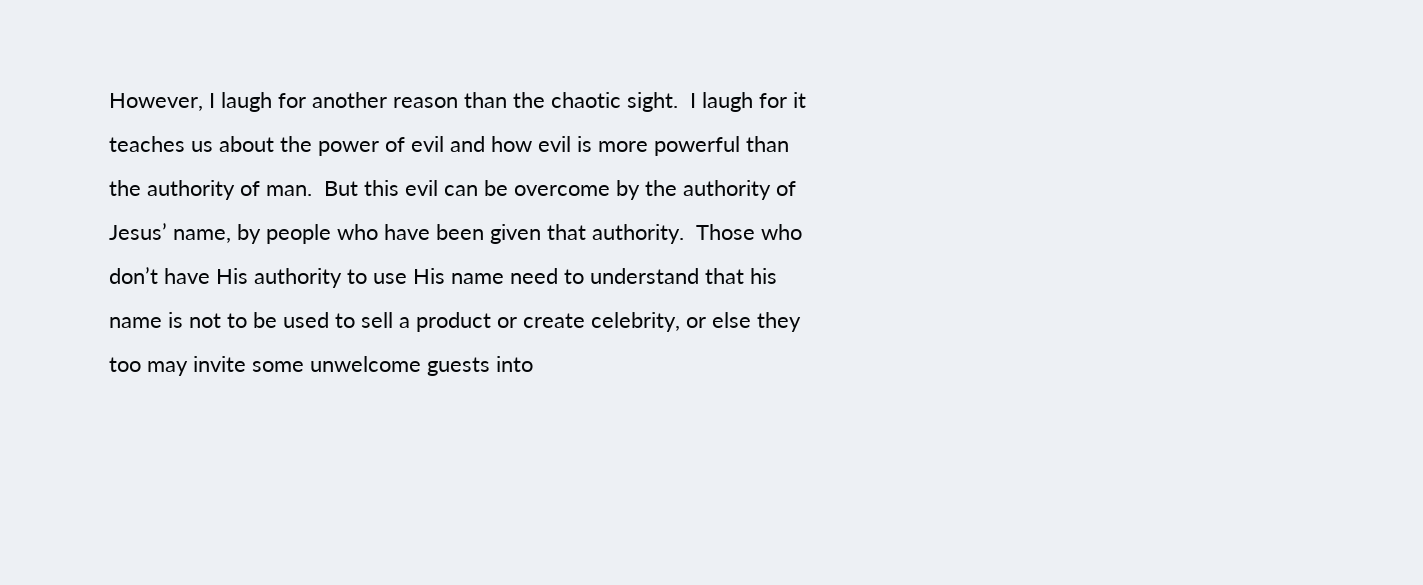However, I laugh for another reason than the chaotic sight.  I laugh for it teaches us about the power of evil and how evil is more powerful than the authority of man.  But this evil can be overcome by the authority of Jesus’ name, by people who have been given that authority.  Those who don’t have His authority to use His name need to understand that his name is not to be used to sell a product or create celebrity, or else they too may invite some unwelcome guests into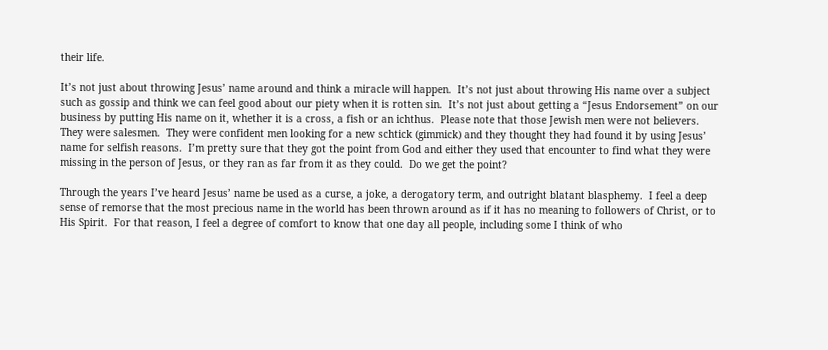their life.

It’s not just about throwing Jesus’ name around and think a miracle will happen.  It’s not just about throwing His name over a subject such as gossip and think we can feel good about our piety when it is rotten sin.  It’s not just about getting a “Jesus Endorsement” on our business by putting His name on it, whether it is a cross, a fish or an ichthus.  Please note that those Jewish men were not believers.  They were salesmen.  They were confident men looking for a new schtick (gimmick) and they thought they had found it by using Jesus’ name for selfish reasons.  I’m pretty sure that they got the point from God and either they used that encounter to find what they were missing in the person of Jesus, or they ran as far from it as they could.  Do we get the point?

Through the years I’ve heard Jesus’ name be used as a curse, a joke, a derogatory term, and outright blatant blasphemy.  I feel a deep sense of remorse that the most precious name in the world has been thrown around as if it has no meaning to followers of Christ, or to His Spirit.  For that reason, I feel a degree of comfort to know that one day all people, including some I think of who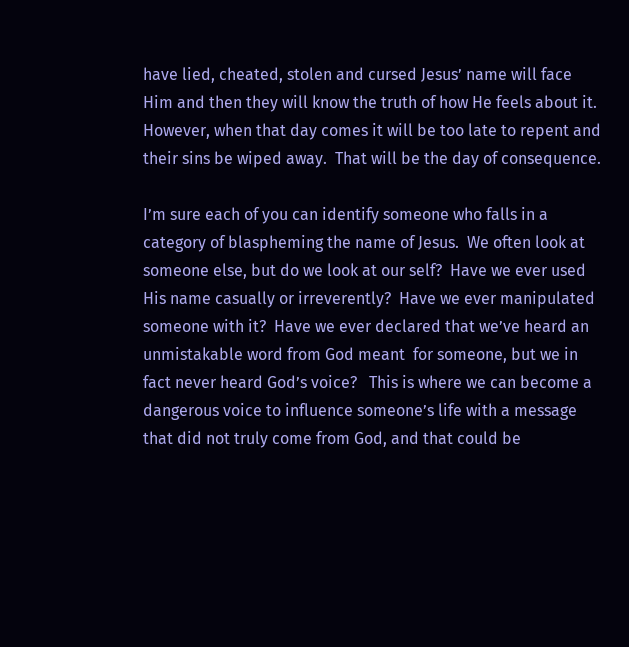have lied, cheated, stolen and cursed Jesus’ name will face Him and then they will know the truth of how He feels about it.  However, when that day comes it will be too late to repent and their sins be wiped away.  That will be the day of consequence.

I’m sure each of you can identify someone who falls in a category of blaspheming the name of Jesus.  We often look at someone else, but do we look at our self?  Have we ever used His name casually or irreverently?  Have we ever manipulated someone with it?  Have we ever declared that we’ve heard an unmistakable word from God meant  for someone, but we in fact never heard God’s voice?   This is where we can become a dangerous voice to influence someone’s life with a message that did not truly come from God, and that could be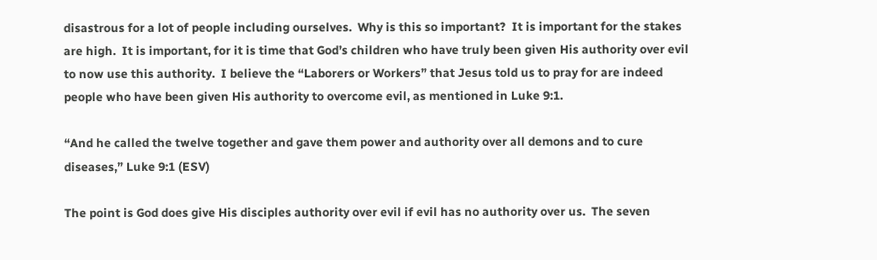disastrous for a lot of people including ourselves.  Why is this so important?  It is important for the stakes are high.  It is important, for it is time that God’s children who have truly been given His authority over evil to now use this authority.  I believe the “Laborers or Workers” that Jesus told us to pray for are indeed people who have been given His authority to overcome evil, as mentioned in Luke 9:1.

“And he called the twelve together and gave them power and authority over all demons and to cure diseases,” Luke 9:1 (ESV)

The point is God does give His disciples authority over evil if evil has no authority over us.  The seven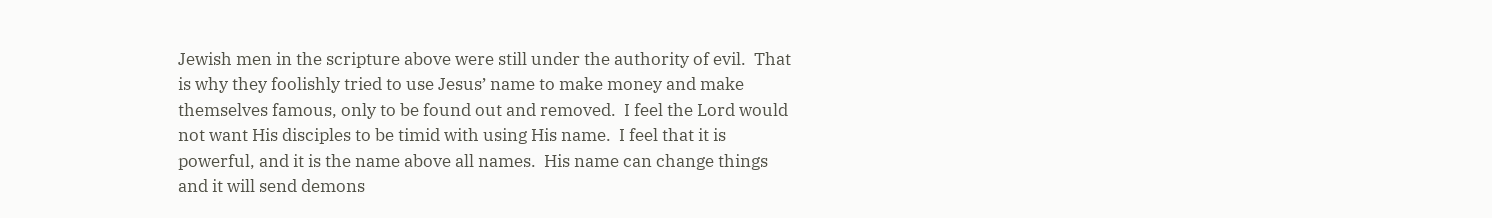Jewish men in the scripture above were still under the authority of evil.  That is why they foolishly tried to use Jesus’ name to make money and make themselves famous, only to be found out and removed.  I feel the Lord would not want His disciples to be timid with using His name.  I feel that it is powerful, and it is the name above all names.  His name can change things and it will send demons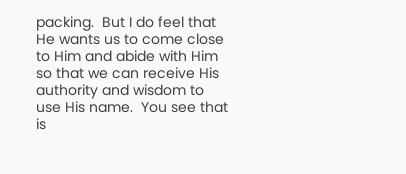packing.  But I do feel that He wants us to come close to Him and abide with Him so that we can receive His authority and wisdom to use His name.  You see that is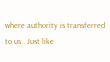where authority is transferred to us.  Just like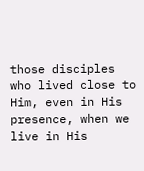those disciples who lived close to Him, even in His presence, when we live in His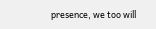presence, we too will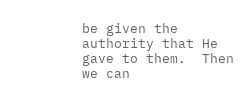be given the authority that He gave to them.  Then we can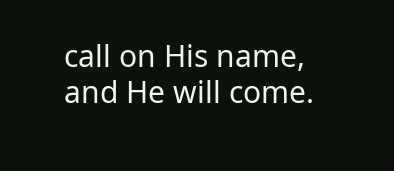call on His name, and He will come.